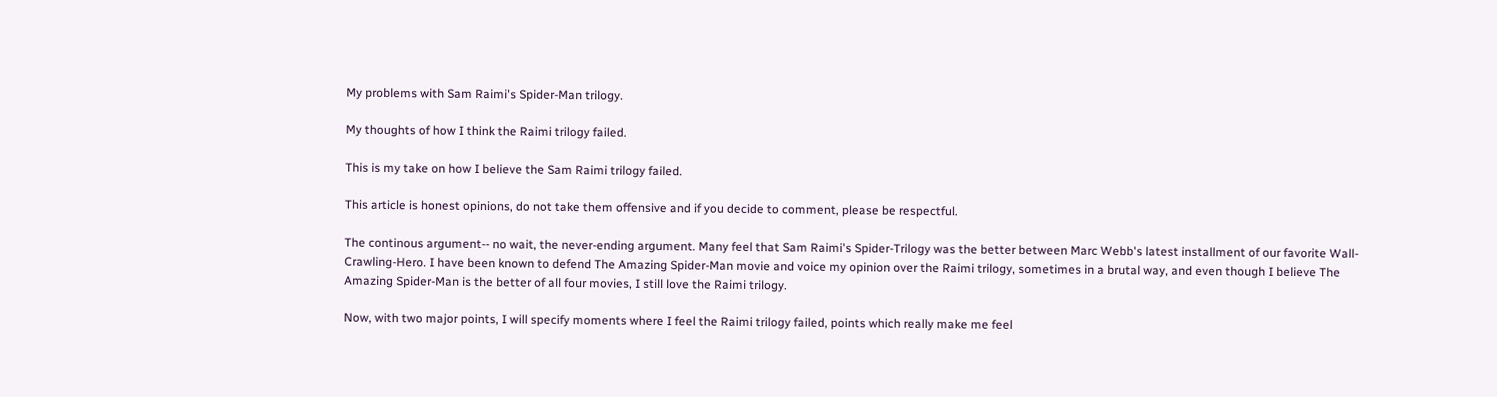My problems with Sam Raimi's Spider-Man trilogy.

My thoughts of how I think the Raimi trilogy failed.

This is my take on how I believe the Sam Raimi trilogy failed.

This article is honest opinions, do not take them offensive and if you decide to comment, please be respectful.

The continous argument-- no wait, the never-ending argument. Many feel that Sam Raimi's Spider-Trilogy was the better between Marc Webb's latest installment of our favorite Wall-Crawling-Hero. I have been known to defend The Amazing Spider-Man movie and voice my opinion over the Raimi trilogy, sometimes in a brutal way, and even though I believe The Amazing Spider-Man is the better of all four movies, I still love the Raimi trilogy.

Now, with two major points, I will specify moments where I feel the Raimi trilogy failed, points which really make me feel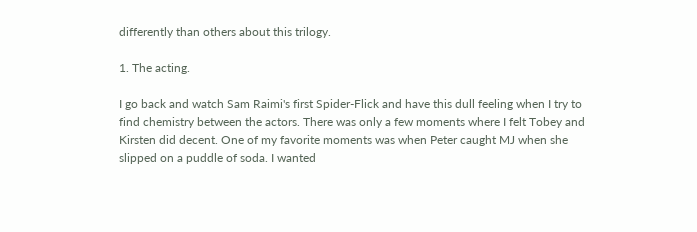differently than others about this trilogy.

1. The acting.

I go back and watch Sam Raimi's first Spider-Flick and have this dull feeling when I try to find chemistry between the actors. There was only a few moments where I felt Tobey and Kirsten did decent. One of my favorite moments was when Peter caught MJ when she slipped on a puddle of soda. I wanted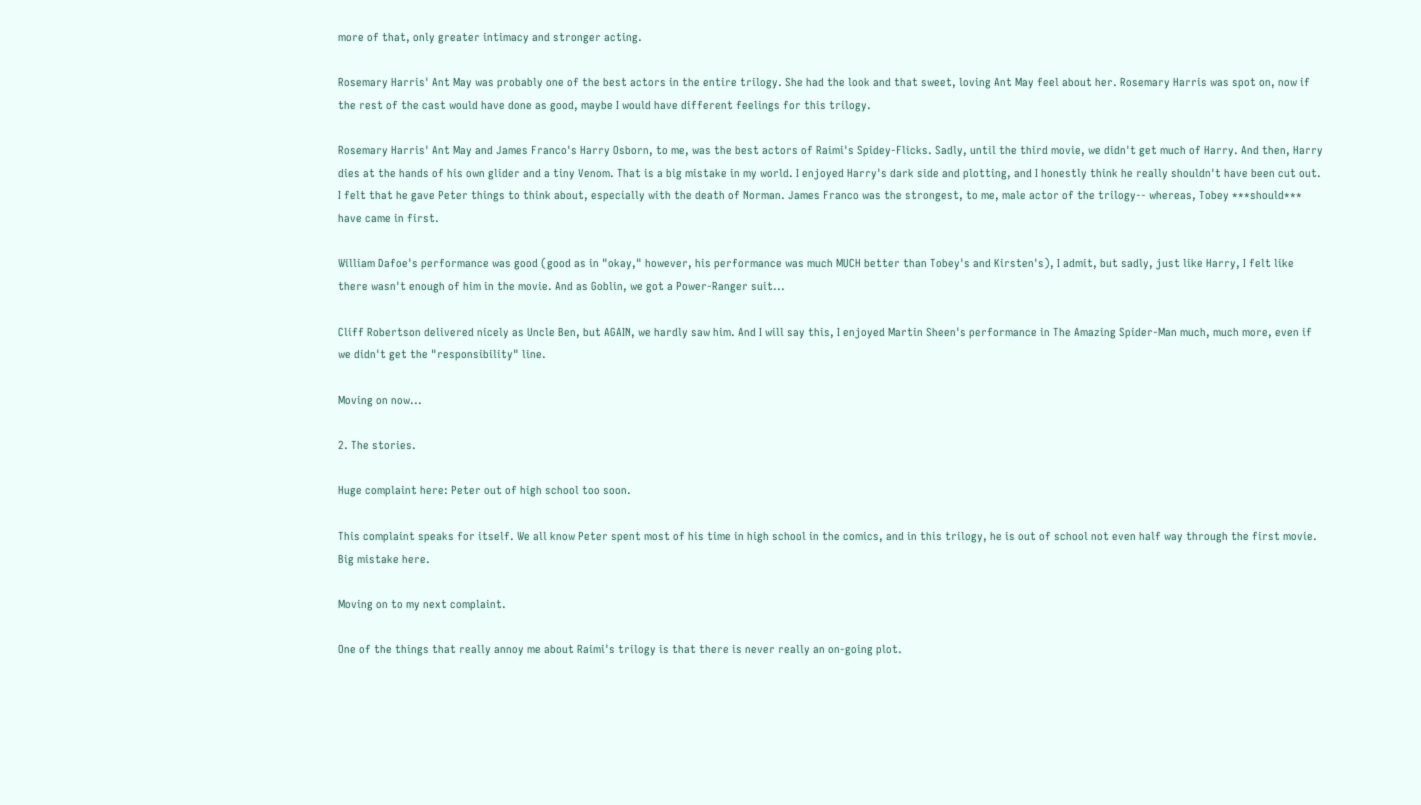more of that, only greater intimacy and stronger acting.

Rosemary Harris' Ant May was probably one of the best actors in the entire trilogy. She had the look and that sweet, loving Ant May feel about her. Rosemary Harris was spot on, now if the rest of the cast would have done as good, maybe I would have different feelings for this trilogy.

Rosemary Harris' Ant May and James Franco's Harry Osborn, to me, was the best actors of Raimi's Spidey-Flicks. Sadly, until the third movie, we didn't get much of Harry. And then, Harry dies at the hands of his own glider and a tiny Venom. That is a big mistake in my world. I enjoyed Harry's dark side and plotting, and I honestly think he really shouldn't have been cut out. I felt that he gave Peter things to think about, especially with the death of Norman. James Franco was the strongest, to me, male actor of the trilogy-- whereas, Tobey ***should*** have came in first.

William Dafoe's performance was good (good as in "okay," however, his performance was much MUCH better than Tobey's and Kirsten's), I admit, but sadly, just like Harry, I felt like there wasn't enough of him in the movie. And as Goblin, we got a Power-Ranger suit...

Cliff Robertson delivered nicely as Uncle Ben, but AGAIN, we hardly saw him. And I will say this, I enjoyed Martin Sheen's performance in The Amazing Spider-Man much, much more, even if we didn't get the "responsibility" line.

Moving on now...

2. The stories.

Huge complaint here: Peter out of high school too soon.

This complaint speaks for itself. We all know Peter spent most of his time in high school in the comics, and in this trilogy, he is out of school not even half way through the first movie. Big mistake here.

Moving on to my next complaint.

One of the things that really annoy me about Raimi's trilogy is that there is never really an on-going plot.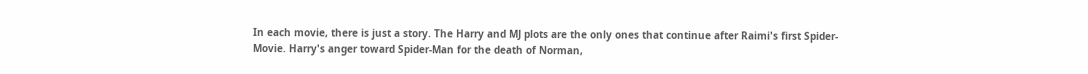In each movie, there is just a story. The Harry and MJ plots are the only ones that continue after Raimi's first Spider-Movie. Harry's anger toward Spider-Man for the death of Norman,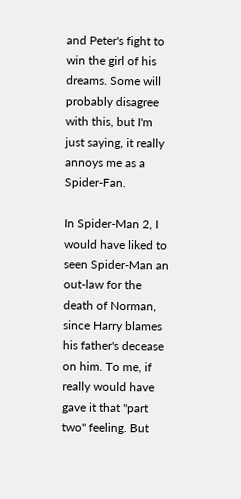and Peter's fight to win the girl of his dreams. Some will probably disagree with this, but I'm just saying, it really annoys me as a Spider-Fan.

In Spider-Man 2, I would have liked to seen Spider-Man an out-law for the death of Norman, since Harry blames his father's decease on him. To me, if really would have gave it that "part two" feeling. But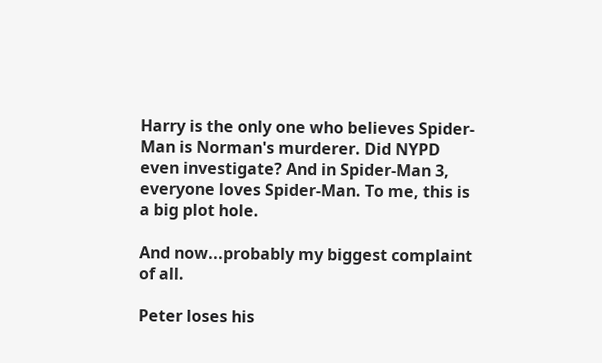Harry is the only one who believes Spider-Man is Norman's murderer. Did NYPD even investigate? And in Spider-Man 3, everyone loves Spider-Man. To me, this is a big plot hole.

And now...probably my biggest complaint of all.

Peter loses his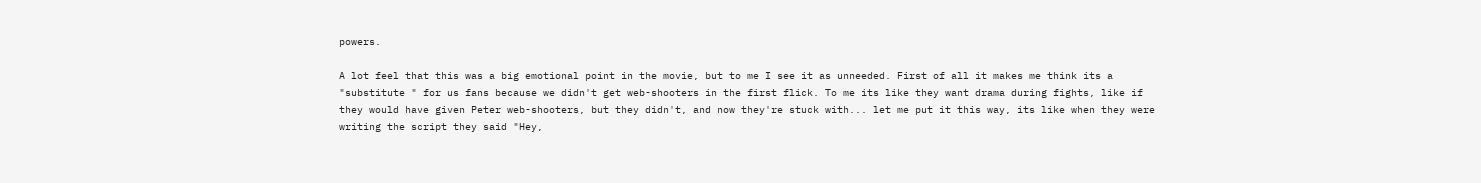powers.

A lot feel that this was a big emotional point in the movie, but to me I see it as unneeded. First of all it makes me think its a "substitute " for us fans because we didn't get web-shooters in the first flick. To me its like they want drama during fights, like if they would have given Peter web-shooters, but they didn't, and now they're stuck with... let me put it this way, its like when they were writing the script they said "Hey,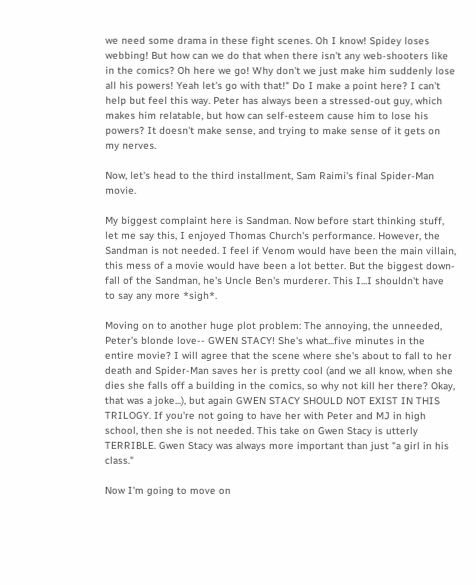we need some drama in these fight scenes. Oh I know! Spidey loses webbing! But how can we do that when there isn't any web-shooters like in the comics? Oh here we go! Why don't we just make him suddenly lose all his powers! Yeah let's go with that!" Do I make a point here? I can't help but feel this way. Peter has always been a stressed-out guy, which makes him relatable, but how can self-esteem cause him to lose his powers? It doesn't make sense, and trying to make sense of it gets on my nerves.

Now, let's head to the third installment, Sam Raimi's final Spider-Man movie.

My biggest complaint here is Sandman. Now before start thinking stuff, let me say this, I enjoyed Thomas Church's performance. However, the Sandman is not needed. I feel if Venom would have been the main villain, this mess of a movie would have been a lot better. But the biggest down-fall of the Sandman, he's Uncle Ben's murderer. This I...I shouldn't have to say any more *sigh*.

Moving on to another huge plot problem: The annoying, the unneeded, Peter's blonde love-- GWEN STACY! She's what...five minutes in the entire movie? I will agree that the scene where she's about to fall to her death and Spider-Man saves her is pretty cool (and we all know, when she dies she falls off a building in the comics, so why not kill her there? Okay, that was a joke...), but again GWEN STACY SHOULD NOT EXIST IN THIS TRILOGY. If you're not going to have her with Peter and MJ in high school, then she is not needed. This take on Gwen Stacy is utterly TERRIBLE. Gwen Stacy was always more important than just "a girl in his class."

Now I'm going to move on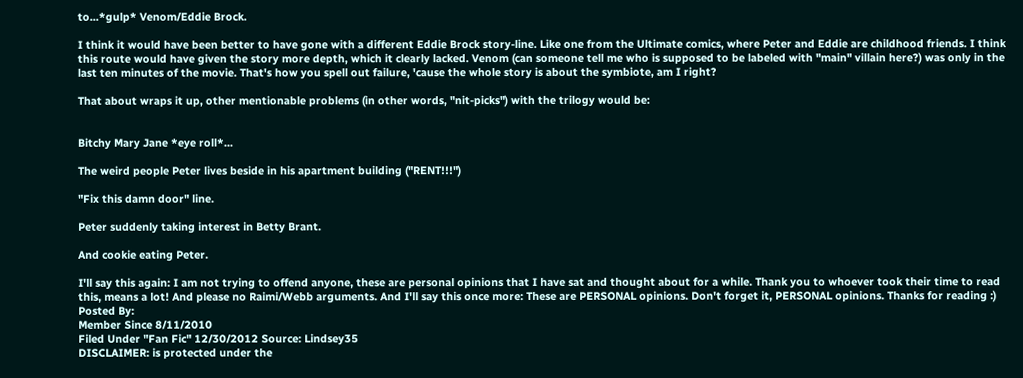to...*gulp* Venom/Eddie Brock.

I think it would have been better to have gone with a different Eddie Brock story-line. Like one from the Ultimate comics, where Peter and Eddie are childhood friends. I think this route would have given the story more depth, which it clearly lacked. Venom (can someone tell me who is supposed to be labeled with "main" villain here?) was only in the last ten minutes of the movie. That's how you spell out failure, 'cause the whole story is about the symbiote, am I right?

That about wraps it up, other mentionable problems (in other words, "nit-picks") with the trilogy would be:


Bitchy Mary Jane *eye roll*...

The weird people Peter lives beside in his apartment building ("RENT!!!")

"Fix this damn door" line.

Peter suddenly taking interest in Betty Brant.

And cookie eating Peter.

I'll say this again: I am not trying to offend anyone, these are personal opinions that I have sat and thought about for a while. Thank you to whoever took their time to read this, means a lot! And please no Raimi/Webb arguments. And I'll say this once more: These are PERSONAL opinions. Don't forget it, PERSONAL opinions. Thanks for reading :)
Posted By:
Member Since 8/11/2010
Filed Under "Fan Fic" 12/30/2012 Source: Lindsey35
DISCLAIMER: is protected under the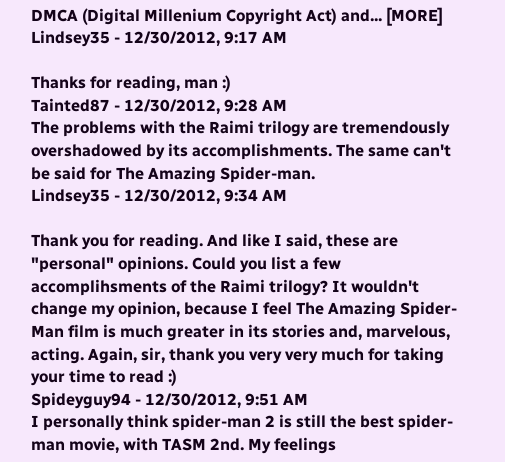DMCA (Digital Millenium Copyright Act) and... [MORE]
Lindsey35 - 12/30/2012, 9:17 AM

Thanks for reading, man :)
Tainted87 - 12/30/2012, 9:28 AM
The problems with the Raimi trilogy are tremendously overshadowed by its accomplishments. The same can't be said for The Amazing Spider-man.
Lindsey35 - 12/30/2012, 9:34 AM

Thank you for reading. And like I said, these are "personal" opinions. Could you list a few accomplihsments of the Raimi trilogy? It wouldn't change my opinion, because I feel The Amazing Spider-Man film is much greater in its stories and, marvelous, acting. Again, sir, thank you very very much for taking your time to read :)
Spideyguy94 - 12/30/2012, 9:51 AM
I personally think spider-man 2 is still the best spider-man movie, with TASM 2nd. My feelings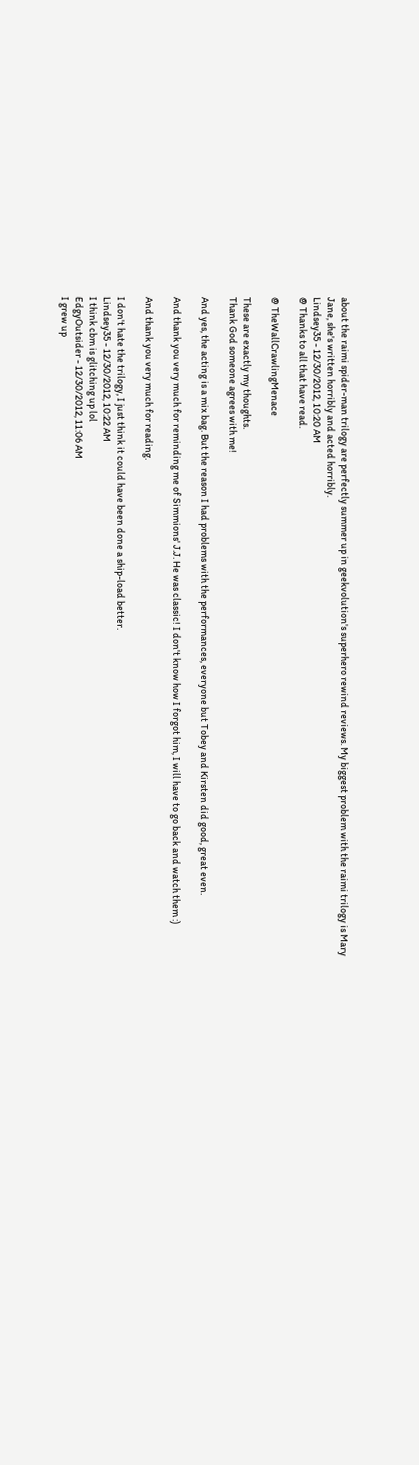about the raimi spider-man trilogy are perfectly summer up in geekvolution's superhero rewind reviews. My biggest problem with the raimi trilogy is Mary Jane, she's written horribly and acted horribly.
Lindsey35 - 12/30/2012, 10:20 AM
@ Thanks to all that have read.

@ TheWallCrawlingMenace

These are exactly my thoughts.
Thank God someone agrees with me!

And yes, the acting is a mix bag. But the reason I had problems with the performances, everyone but Tobey and Kirsten did good, great even.

And thank you very much for reminding me of Simmions' J.J. He was classic! I don't know how I forgot him, I will have to go back and watch them :)

And thank you very much for reading.

I don't hate the trilogy, I just think it could have been done a ship-load better.
Lindsey35 - 12/30/2012, 10:22 AM
I think cbm is glitching up lol
EdgyOutsider - 12/30/2012, 11:06 AM
I grew up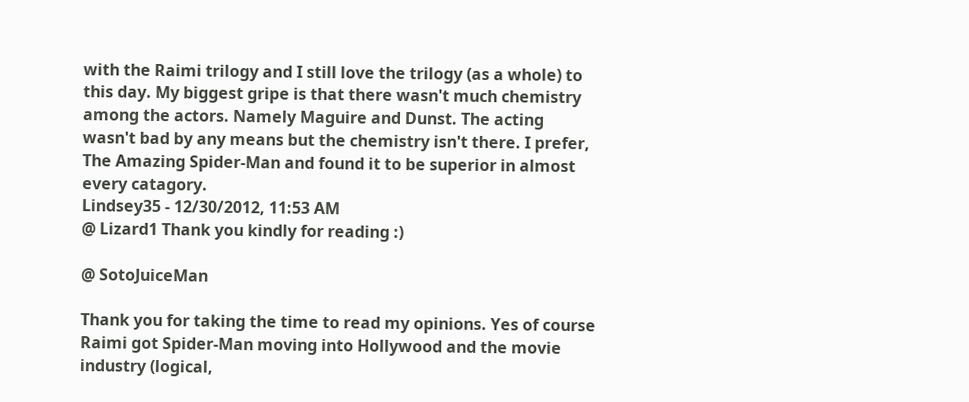with the Raimi trilogy and I still love the trilogy (as a whole) to this day. My biggest gripe is that there wasn't much chemistry among the actors. Namely Maguire and Dunst. The acting wasn't bad by any means but the chemistry isn't there. I prefer, The Amazing Spider-Man and found it to be superior in almost every catagory.
Lindsey35 - 12/30/2012, 11:53 AM
@ Lizard1 Thank you kindly for reading :)

@ SotoJuiceMan

Thank you for taking the time to read my opinions. Yes of course Raimi got Spider-Man moving into Hollywood and the movie industry (logical,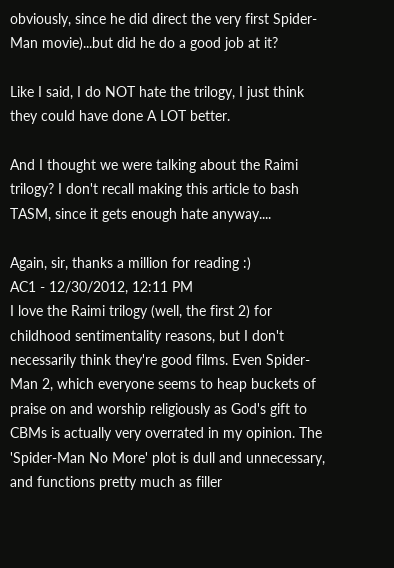obviously, since he did direct the very first Spider-Man movie)...but did he do a good job at it?

Like I said, I do NOT hate the trilogy, I just think they could have done A LOT better.

And I thought we were talking about the Raimi trilogy? I don't recall making this article to bash TASM, since it gets enough hate anyway....

Again, sir, thanks a million for reading :)
AC1 - 12/30/2012, 12:11 PM
I love the Raimi trilogy (well, the first 2) for childhood sentimentality reasons, but I don't necessarily think they're good films. Even Spider-Man 2, which everyone seems to heap buckets of praise on and worship religiously as God's gift to CBMs is actually very overrated in my opinion. The 'Spider-Man No More' plot is dull and unnecessary, and functions pretty much as filler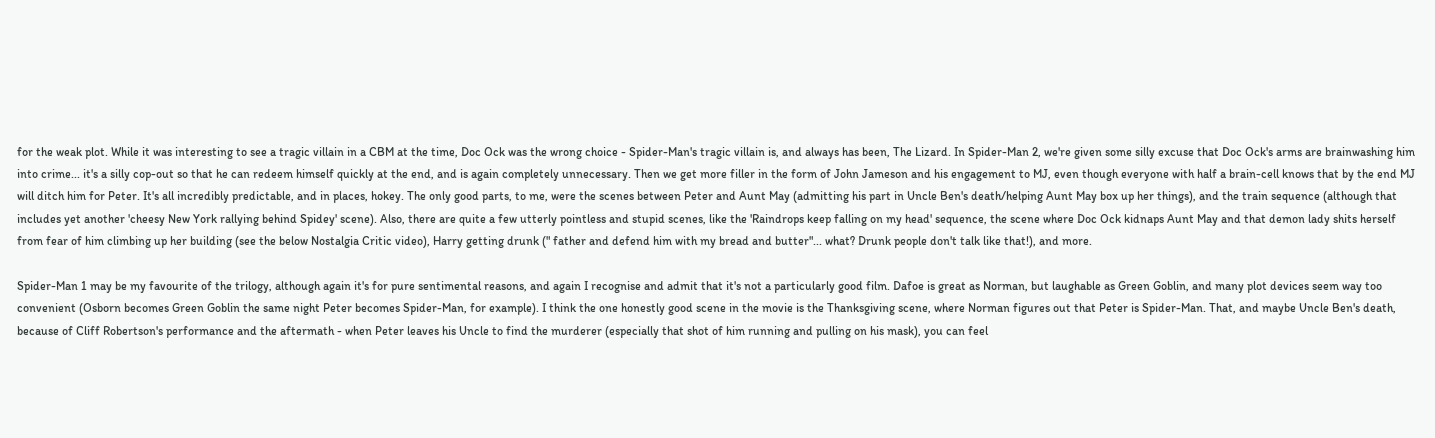for the weak plot. While it was interesting to see a tragic villain in a CBM at the time, Doc Ock was the wrong choice - Spider-Man's tragic villain is, and always has been, The Lizard. In Spider-Man 2, we're given some silly excuse that Doc Ock's arms are brainwashing him into crime... it's a silly cop-out so that he can redeem himself quickly at the end, and is again completely unnecessary. Then we get more filler in the form of John Jameson and his engagement to MJ, even though everyone with half a brain-cell knows that by the end MJ will ditch him for Peter. It's all incredibly predictable, and in places, hokey. The only good parts, to me, were the scenes between Peter and Aunt May (admitting his part in Uncle Ben's death/helping Aunt May box up her things), and the train sequence (although that includes yet another 'cheesy New York rallying behind Spidey' scene). Also, there are quite a few utterly pointless and stupid scenes, like the 'Raindrops keep falling on my head' sequence, the scene where Doc Ock kidnaps Aunt May and that demon lady shits herself from fear of him climbing up her building (see the below Nostalgia Critic video), Harry getting drunk (" father and defend him with my bread and butter"... what? Drunk people don't talk like that!), and more.

Spider-Man 1 may be my favourite of the trilogy, although again it's for pure sentimental reasons, and again I recognise and admit that it's not a particularly good film. Dafoe is great as Norman, but laughable as Green Goblin, and many plot devices seem way too convenient (Osborn becomes Green Goblin the same night Peter becomes Spider-Man, for example). I think the one honestly good scene in the movie is the Thanksgiving scene, where Norman figures out that Peter is Spider-Man. That, and maybe Uncle Ben's death, because of Cliff Robertson's performance and the aftermath - when Peter leaves his Uncle to find the murderer (especially that shot of him running and pulling on his mask), you can feel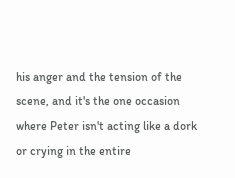his anger and the tension of the scene, and it's the one occasion where Peter isn't acting like a dork or crying in the entire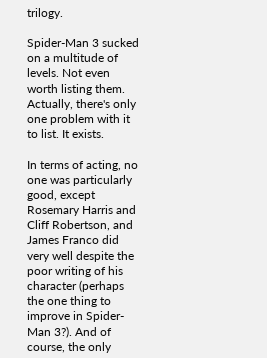trilogy.

Spider-Man 3 sucked on a multitude of levels. Not even worth listing them. Actually, there's only one problem with it to list. It exists.

In terms of acting, no one was particularly good, except Rosemary Harris and Cliff Robertson, and James Franco did very well despite the poor writing of his character (perhaps the one thing to improve in Spider-Man 3?). And of course, the only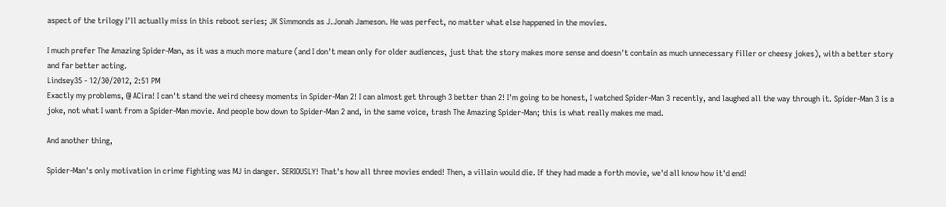aspect of the trilogy I'll actually miss in this reboot series; JK Simmonds as J.Jonah Jameson. He was perfect, no matter what else happened in the movies.

I much prefer The Amazing Spider-Man, as it was a much more mature (and I don't mean only for older audiences, just that the story makes more sense and doesn't contain as much unnecessary filler or cheesy jokes), with a better story and far better acting.
Lindsey35 - 12/30/2012, 2:51 PM
Exactly my problems, @ ACira! I can't stand the weird cheesy moments in Spider-Man 2! I can almost get through 3 better than 2! I'm going to be honest, I watched Spider-Man 3 recently, and laughed all the way through it. Spider-Man 3 is a joke, not what I want from a Spider-Man movie. And people bow down to Spider-Man 2 and, in the same voice, trash The Amazing Spider-Man; this is what really makes me mad.

And another thing,

Spider-Man's only motivation in crime fighting was MJ in danger. SERIOUSLY! That's how all three movies ended! Then, a villain would die. If they had made a forth movie, we'd all know how it'd end!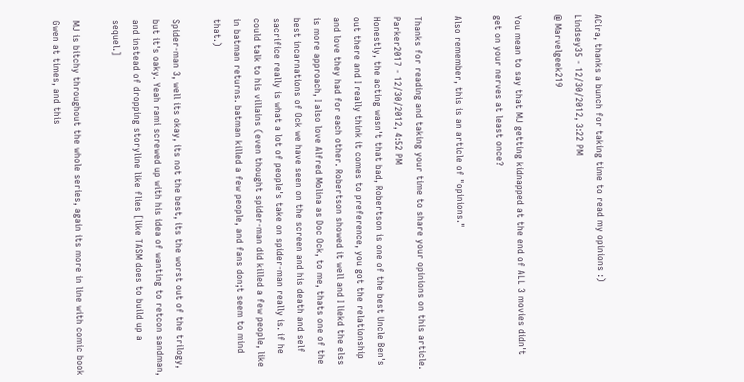ACira, thanks a bunch for taking time to read my opinions :)
Lindsey35 - 12/30/2012, 3:22 PM
@ Marvelgeek219

You mean to say that MJ getting kidnapped at the end of ALL 3 movies didn't get on your nerves at least once?

Also remember, this is an article of "opinions."

Thanks for reading and taking your time to share your opinions on this article.
Parker2017 - 12/30/2012, 4:52 PM
Honestly, the acting wasn't that bad, Robertson is one of the best Uncle Ben's out there and I really think it comes to preference, you got the relationship and love they had for each other. Robertson showed it well and I liekd the elss is more approach, I also love Alfred Molina as Doc Ock, to me, thats one of the best incarnations of Ock we have seen on the screen and his death and self sacrifice really is what a lot of people's take on spider-man really is. if he could talk to his villains (even thought spider-man did killed a few people, like in batman returns. batman killed a few people, and fans don;t seem to mind that.)

Spider-man 3, well its okay, its not the best, its the worst out of the trilogy, but it's oaky. Yeah rami screwed up with his idea of wanting to retcon sandman, and instead of dropping storyline like flies [like TASM does to build up a sequel.]

MJ is bitchy throughout the whole series, again its more in line with comic book Gwen at times, and this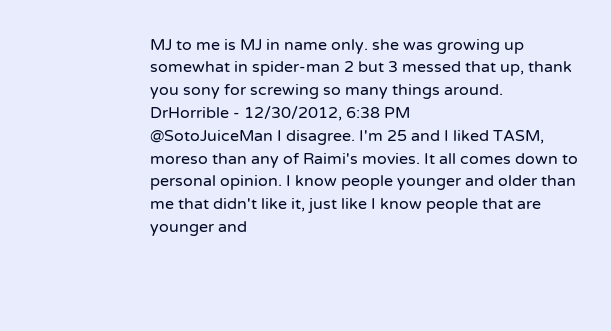MJ to me is MJ in name only. she was growing up somewhat in spider-man 2 but 3 messed that up, thank you sony for screwing so many things around.
DrHorrible - 12/30/2012, 6:38 PM
@SotoJuiceMan I disagree. I'm 25 and I liked TASM, moreso than any of Raimi's movies. It all comes down to personal opinion. I know people younger and older than me that didn't like it, just like I know people that are younger and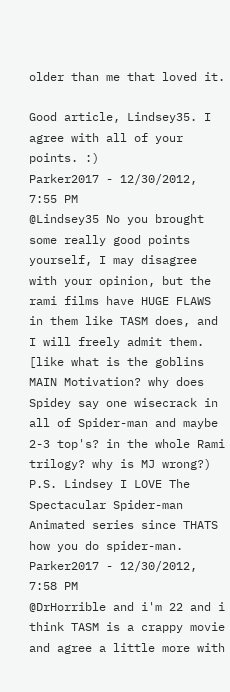older than me that loved it.

Good article, Lindsey35. I agree with all of your points. :)
Parker2017 - 12/30/2012, 7:55 PM
@Lindsey35 No you brought some really good points yourself, I may disagree with your opinion, but the rami films have HUGE FLAWS in them like TASM does, and I will freely admit them. [like what is the goblins MAIN Motivation? why does Spidey say one wisecrack in all of Spider-man and maybe 2-3 top's? in the whole Rami trilogy? why is MJ wrong?) P.S. Lindsey I LOVE The Spectacular Spider-man Animated series since THATS how you do spider-man.
Parker2017 - 12/30/2012, 7:58 PM
@DrHorrible and i'm 22 and i think TASM is a crappy movie and agree a little more with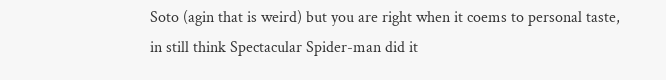Soto (agin that is weird) but you are right when it coems to personal taste, in still think Spectacular Spider-man did it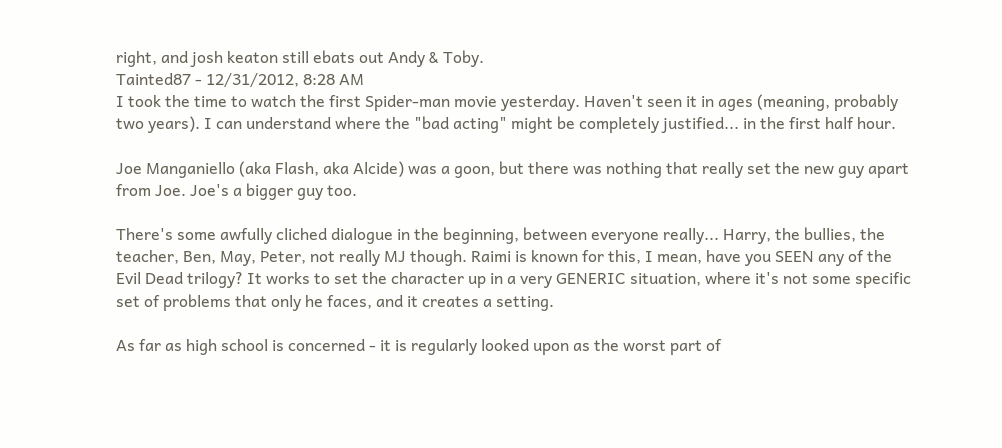right, and josh keaton still ebats out Andy & Toby.
Tainted87 - 12/31/2012, 8:28 AM
I took the time to watch the first Spider-man movie yesterday. Haven't seen it in ages (meaning, probably two years). I can understand where the "bad acting" might be completely justified... in the first half hour.

Joe Manganiello (aka Flash, aka Alcide) was a goon, but there was nothing that really set the new guy apart from Joe. Joe's a bigger guy too.

There's some awfully cliched dialogue in the beginning, between everyone really... Harry, the bullies, the teacher, Ben, May, Peter, not really MJ though. Raimi is known for this, I mean, have you SEEN any of the Evil Dead trilogy? It works to set the character up in a very GENERIC situation, where it's not some specific set of problems that only he faces, and it creates a setting.

As far as high school is concerned - it is regularly looked upon as the worst part of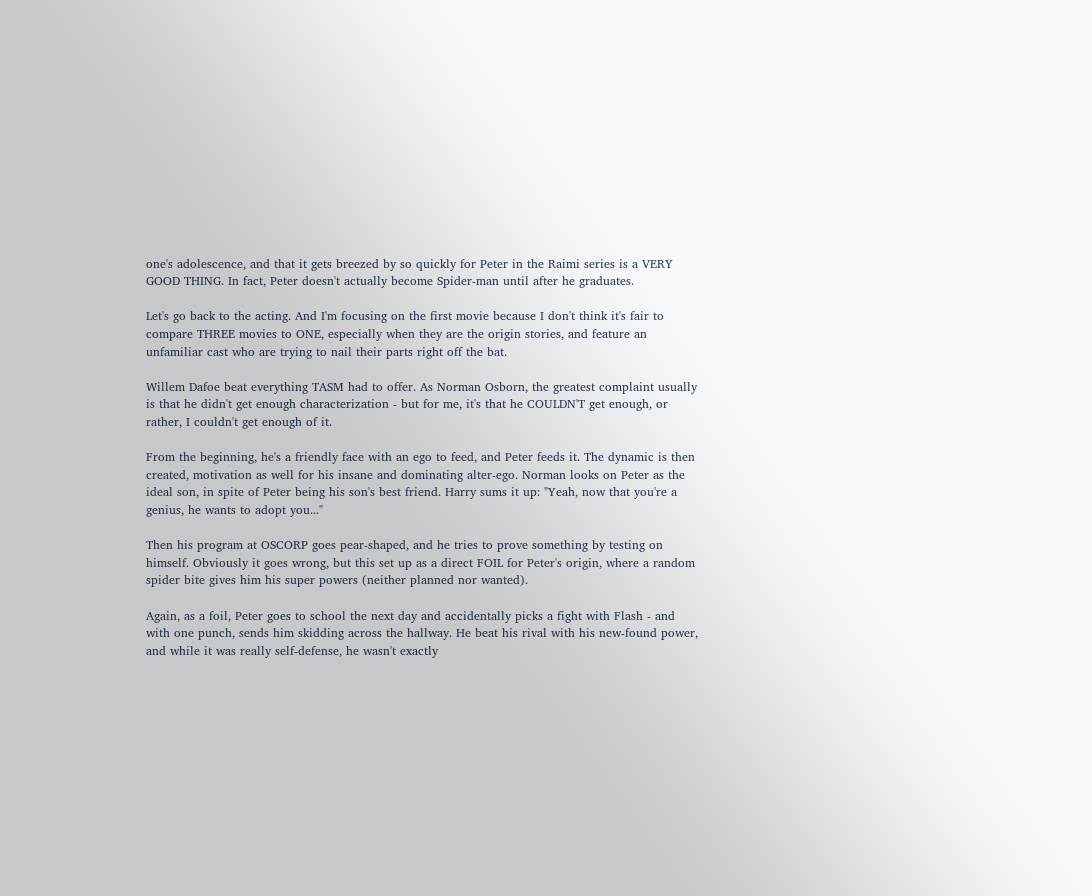one's adolescence, and that it gets breezed by so quickly for Peter in the Raimi series is a VERY GOOD THING. In fact, Peter doesn't actually become Spider-man until after he graduates.

Let's go back to the acting. And I'm focusing on the first movie because I don't think it's fair to compare THREE movies to ONE, especially when they are the origin stories, and feature an unfamiliar cast who are trying to nail their parts right off the bat.

Willem Dafoe beat everything TASM had to offer. As Norman Osborn, the greatest complaint usually is that he didn't get enough characterization - but for me, it's that he COULDN'T get enough, or rather, I couldn't get enough of it.

From the beginning, he's a friendly face with an ego to feed, and Peter feeds it. The dynamic is then created, motivation as well for his insane and dominating alter-ego. Norman looks on Peter as the ideal son, in spite of Peter being his son's best friend. Harry sums it up: "Yeah, now that you're a genius, he wants to adopt you..."

Then his program at OSCORP goes pear-shaped, and he tries to prove something by testing on himself. Obviously it goes wrong, but this set up as a direct FOIL for Peter's origin, where a random spider bite gives him his super powers (neither planned nor wanted).

Again, as a foil, Peter goes to school the next day and accidentally picks a fight with Flash - and with one punch, sends him skidding across the hallway. He beat his rival with his new-found power, and while it was really self-defense, he wasn't exactly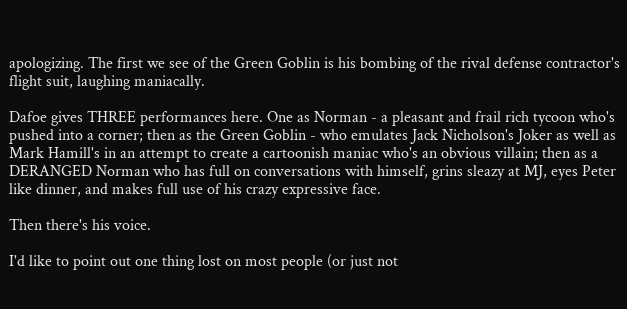apologizing. The first we see of the Green Goblin is his bombing of the rival defense contractor's flight suit, laughing maniacally.

Dafoe gives THREE performances here. One as Norman - a pleasant and frail rich tycoon who's pushed into a corner; then as the Green Goblin - who emulates Jack Nicholson's Joker as well as Mark Hamill's in an attempt to create a cartoonish maniac who's an obvious villain; then as a DERANGED Norman who has full on conversations with himself, grins sleazy at MJ, eyes Peter like dinner, and makes full use of his crazy expressive face.

Then there's his voice.

I'd like to point out one thing lost on most people (or just not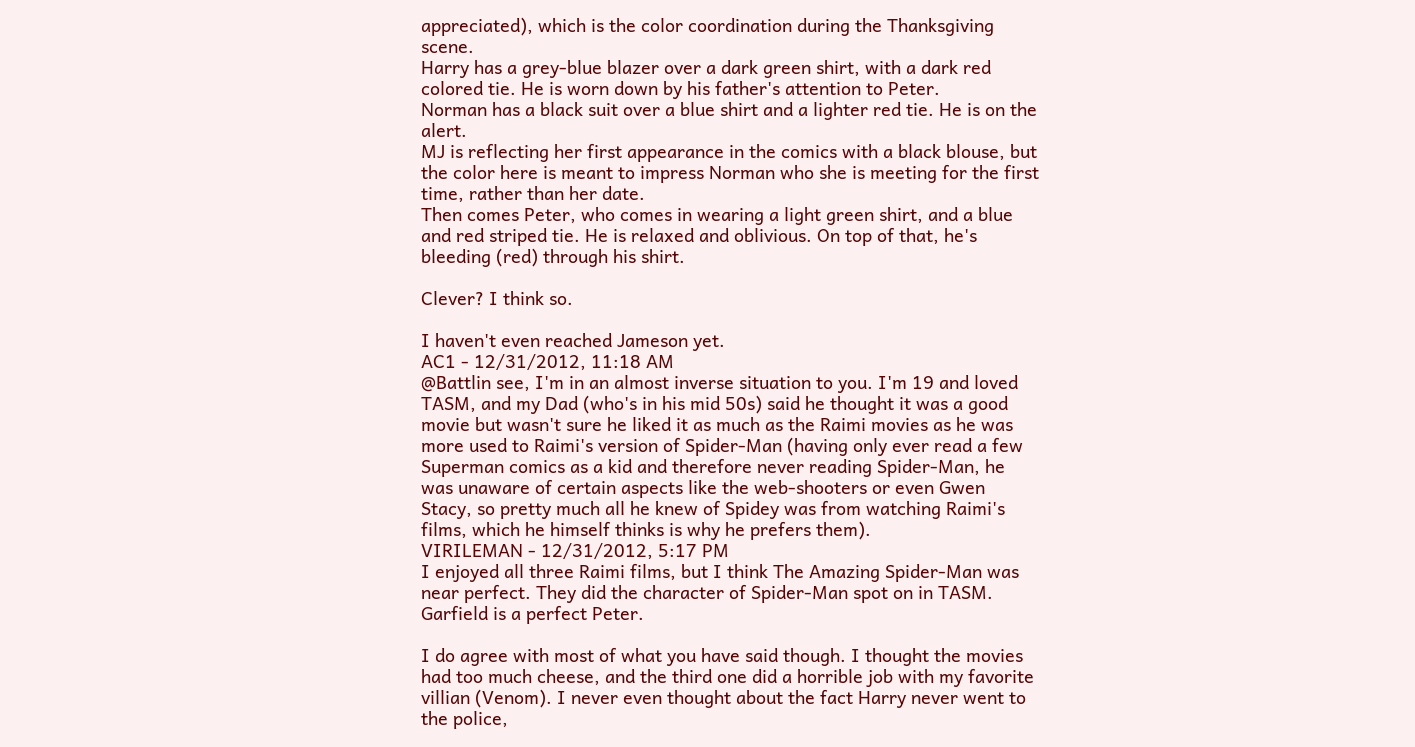appreciated), which is the color coordination during the Thanksgiving scene.
Harry has a grey-blue blazer over a dark green shirt, with a dark red colored tie. He is worn down by his father's attention to Peter.
Norman has a black suit over a blue shirt and a lighter red tie. He is on the alert.
MJ is reflecting her first appearance in the comics with a black blouse, but the color here is meant to impress Norman who she is meeting for the first time, rather than her date.
Then comes Peter, who comes in wearing a light green shirt, and a blue and red striped tie. He is relaxed and oblivious. On top of that, he's bleeding (red) through his shirt.

Clever? I think so.

I haven't even reached Jameson yet.
AC1 - 12/31/2012, 11:18 AM
@Battlin see, I'm in an almost inverse situation to you. I'm 19 and loved TASM, and my Dad (who's in his mid 50s) said he thought it was a good movie but wasn't sure he liked it as much as the Raimi movies as he was more used to Raimi's version of Spider-Man (having only ever read a few Superman comics as a kid and therefore never reading Spider-Man, he was unaware of certain aspects like the web-shooters or even Gwen Stacy, so pretty much all he knew of Spidey was from watching Raimi's films, which he himself thinks is why he prefers them).
VIRILEMAN - 12/31/2012, 5:17 PM
I enjoyed all three Raimi films, but I think The Amazing Spider-Man was near perfect. They did the character of Spider-Man spot on in TASM. Garfield is a perfect Peter.

I do agree with most of what you have said though. I thought the movies had too much cheese, and the third one did a horrible job with my favorite villian (Venom). I never even thought about the fact Harry never went to the police,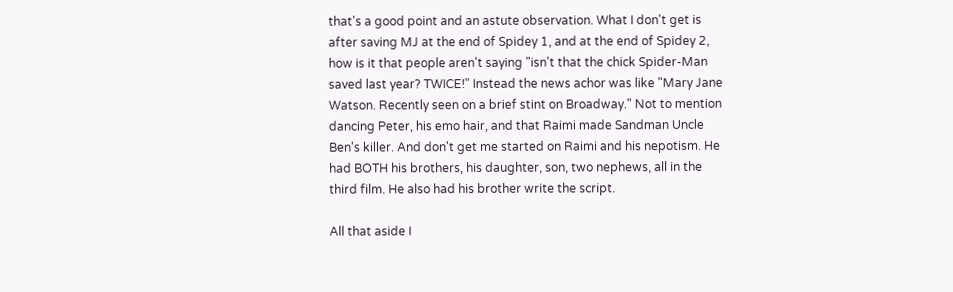that's a good point and an astute observation. What I don't get is after saving MJ at the end of Spidey 1, and at the end of Spidey 2, how is it that people aren't saying "isn't that the chick Spider-Man saved last year? TWICE!" Instead the news achor was like "Mary Jane Watson. Recently seen on a brief stint on Broadway." Not to mention dancing Peter, his emo hair, and that Raimi made Sandman Uncle Ben's killer. And don't get me started on Raimi and his nepotism. He had BOTH his brothers, his daughter, son, two nephews, all in the third film. He also had his brother write the script.

All that aside I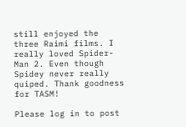still enjoyed the three Raimi films. I really loved Spider-Man 2. Even though Spidey never really quiped. Thank goodness for TASM!

Please log in to post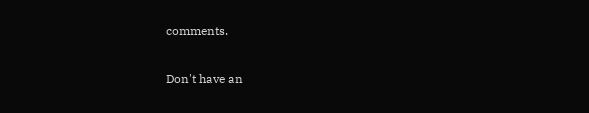comments.

Don't have an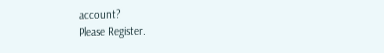account?
Please Register.